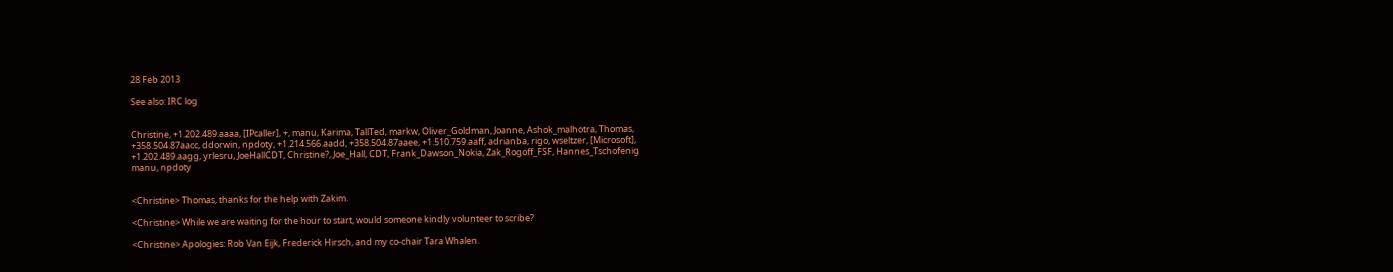28 Feb 2013

See also: IRC log


Christine, +1.202.489.aaaa, [IPcaller], +, manu, Karima, TallTed, markw, Oliver_Goldman, Joanne, Ashok_malhotra, Thomas, +358.504.87aacc, ddorwin, npdoty, +1.214.566.aadd, +358.504.87aaee, +1.510.759.aaff, adrianba, rigo, wseltzer, [Microsoft], +1.202.489.aagg, yrlesru, JoeHallCDT, Christine?, Joe_Hall, CDT, Frank_Dawson_Nokia, Zak_Rogoff_FSF, Hannes_Tschofenig
manu, npdoty


<Christine> Thomas, thanks for the help with Zakim.

<Christine> While we are waiting for the hour to start, would someone kindly volunteer to scribe?

<Christine> Apologies: Rob Van Eijk, Frederick Hirsch, and my co-chair Tara Whalen.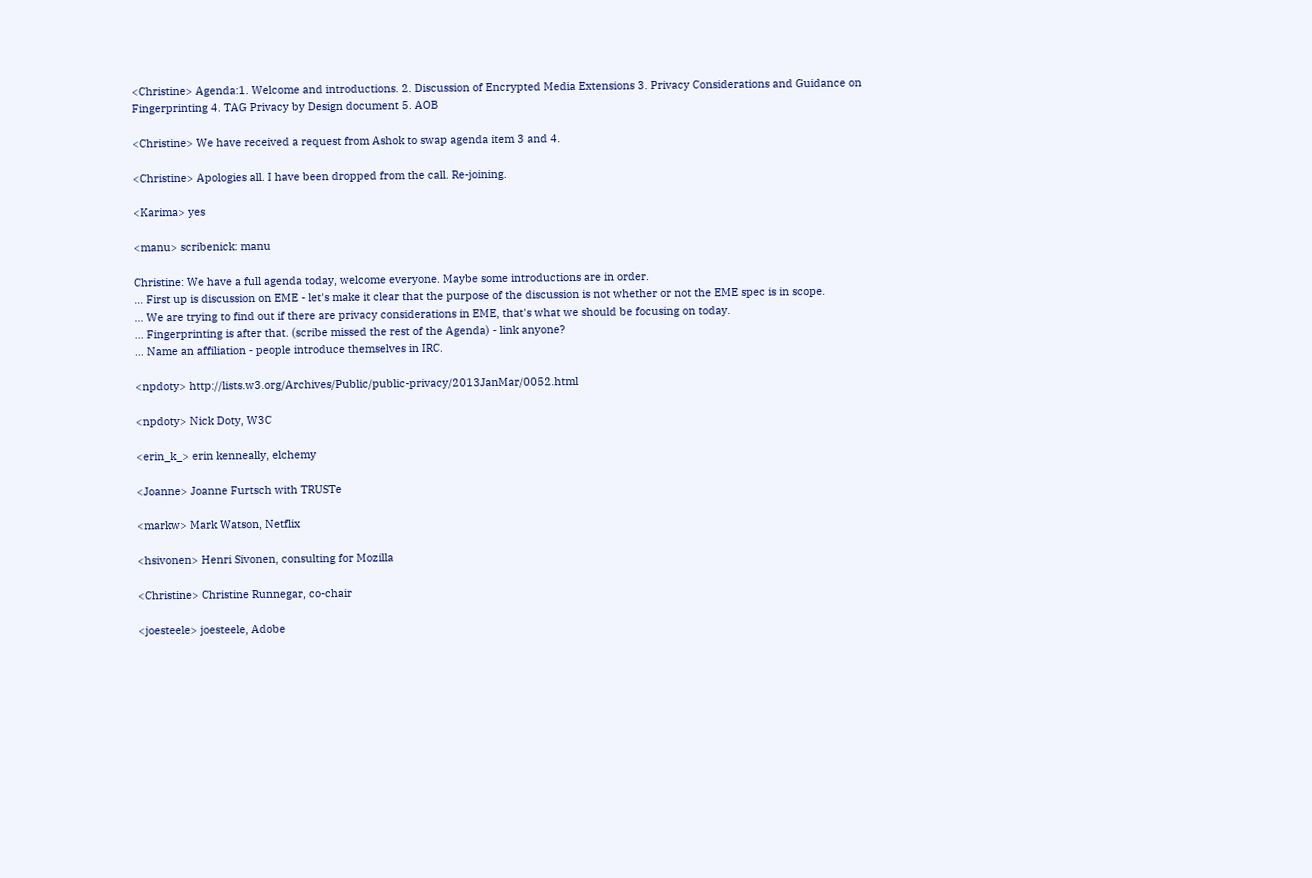<Christine> Agenda:1. Welcome and introductions. 2. Discussion of Encrypted Media Extensions 3. Privacy Considerations and Guidance on Fingerprinting 4. TAG Privacy by Design document 5. AOB

<Christine> We have received a request from Ashok to swap agenda item 3 and 4.

<Christine> Apologies all. I have been dropped from the call. Re-joining.

<Karima> yes

<manu> scribenick: manu

Christine: We have a full agenda today, welcome everyone. Maybe some introductions are in order.
... First up is discussion on EME - let's make it clear that the purpose of the discussion is not whether or not the EME spec is in scope.
... We are trying to find out if there are privacy considerations in EME, that's what we should be focusing on today.
... Fingerprinting is after that. (scribe missed the rest of the Agenda) - link anyone?
... Name an affiliation - people introduce themselves in IRC.

<npdoty> http://lists.w3.org/Archives/Public/public-privacy/2013JanMar/0052.html

<npdoty> Nick Doty, W3C

<erin_k_> erin kenneally, elchemy

<Joanne> Joanne Furtsch with TRUSTe

<markw> Mark Watson, Netflix

<hsivonen> Henri Sivonen, consulting for Mozilla

<Christine> Christine Runnegar, co-chair

<joesteele> joesteele, Adobe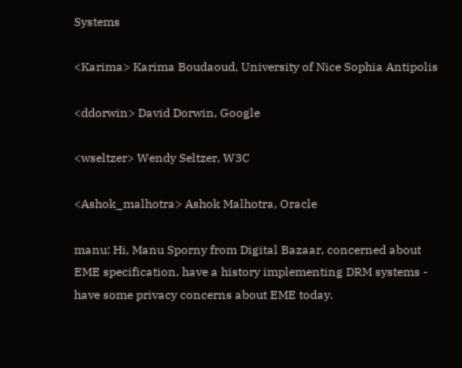Systems

<Karima> Karima Boudaoud, University of Nice Sophia Antipolis

<ddorwin> David Dorwin, Google

<wseltzer> Wendy Seltzer, W3C

<Ashok_malhotra> Ashok Malhotra, Oracle

manu: Hi, Manu Sporny from Digital Bazaar, concerned about EME specification, have a history implementing DRM systems - have some privacy concerns about EME today.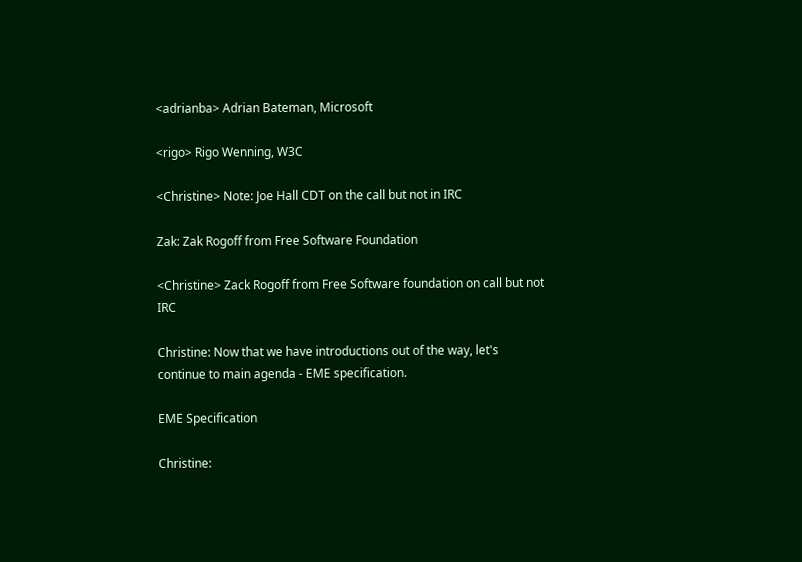<adrianba> Adrian Bateman, Microsoft

<rigo> Rigo Wenning, W3C

<Christine> Note: Joe Hall CDT on the call but not in IRC

Zak: Zak Rogoff from Free Software Foundation

<Christine> Zack Rogoff from Free Software foundation on call but not IRC

Christine: Now that we have introductions out of the way, let's continue to main agenda - EME specification.

EME Specification

Christine: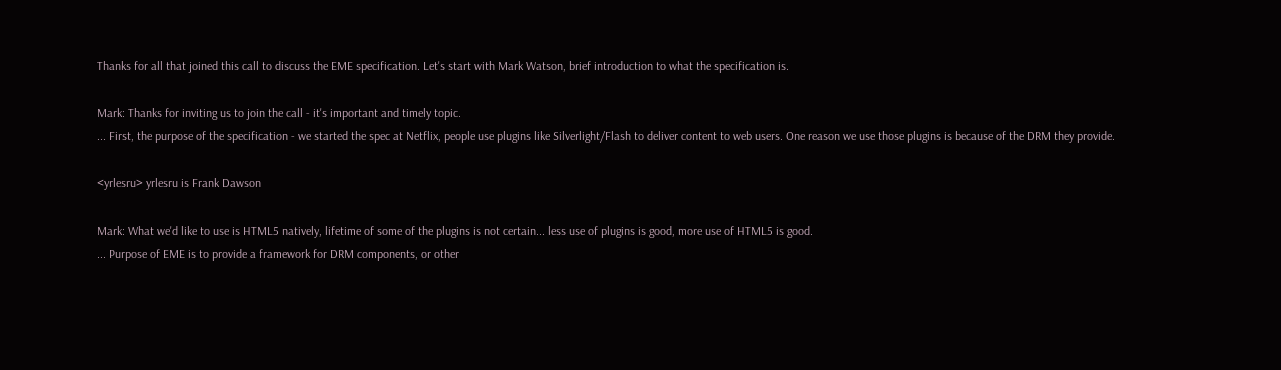Thanks for all that joined this call to discuss the EME specification. Let's start with Mark Watson, brief introduction to what the specification is.

Mark: Thanks for inviting us to join the call - it's important and timely topic.
... First, the purpose of the specification - we started the spec at Netflix, people use plugins like Silverlight/Flash to deliver content to web users. One reason we use those plugins is because of the DRM they provide.

<yrlesru> yrlesru is Frank Dawson

Mark: What we'd like to use is HTML5 natively, lifetime of some of the plugins is not certain... less use of plugins is good, more use of HTML5 is good.
... Purpose of EME is to provide a framework for DRM components, or other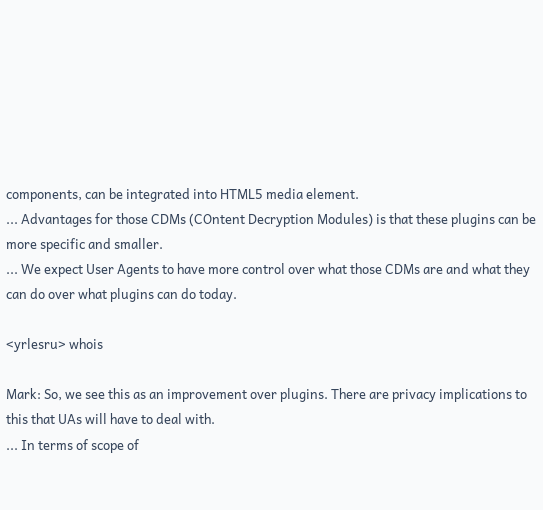components, can be integrated into HTML5 media element.
... Advantages for those CDMs (COntent Decryption Modules) is that these plugins can be more specific and smaller.
... We expect User Agents to have more control over what those CDMs are and what they can do over what plugins can do today.

<yrlesru> whois

Mark: So, we see this as an improvement over plugins. There are privacy implications to this that UAs will have to deal with.
... In terms of scope of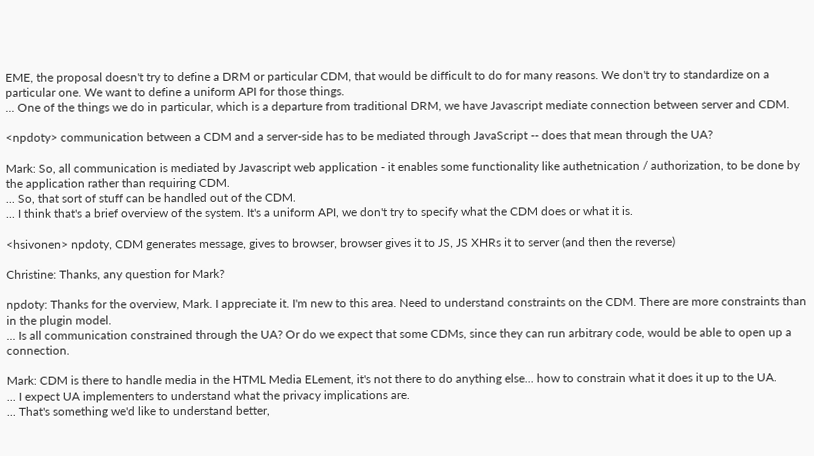EME, the proposal doesn't try to define a DRM or particular CDM, that would be difficult to do for many reasons. We don't try to standardize on a particular one. We want to define a uniform API for those things.
... One of the things we do in particular, which is a departure from traditional DRM, we have Javascript mediate connection between server and CDM.

<npdoty> communication between a CDM and a server-side has to be mediated through JavaScript -- does that mean through the UA?

Mark: So, all communication is mediated by Javascript web application - it enables some functionality like authetnication / authorization, to be done by the application rather than requiring CDM.
... So, that sort of stuff can be handled out of the CDM.
... I think that's a brief overview of the system. It's a uniform API, we don't try to specify what the CDM does or what it is.

<hsivonen> npdoty, CDM generates message, gives to browser, browser gives it to JS, JS XHRs it to server (and then the reverse)

Christine: Thanks, any question for Mark?

npdoty: Thanks for the overview, Mark. I appreciate it. I'm new to this area. Need to understand constraints on the CDM. There are more constraints than in the plugin model.
... Is all communication constrained through the UA? Or do we expect that some CDMs, since they can run arbitrary code, would be able to open up a connection.

Mark: CDM is there to handle media in the HTML Media ELement, it's not there to do anything else... how to constrain what it does it up to the UA.
... I expect UA implementers to understand what the privacy implications are.
... That's something we'd like to understand better,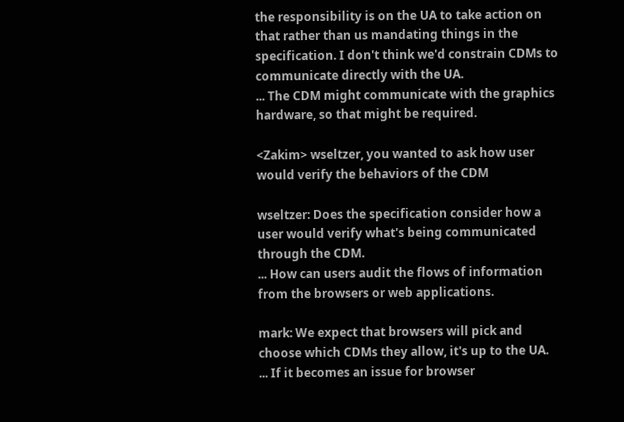the responsibility is on the UA to take action on that rather than us mandating things in the specification. I don't think we'd constrain CDMs to communicate directly with the UA.
... The CDM might communicate with the graphics hardware, so that might be required.

<Zakim> wseltzer, you wanted to ask how user would verify the behaviors of the CDM

wseltzer: Does the specification consider how a user would verify what's being communicated through the CDM.
... How can users audit the flows of information from the browsers or web applications.

mark: We expect that browsers will pick and choose which CDMs they allow, it's up to the UA.
... If it becomes an issue for browser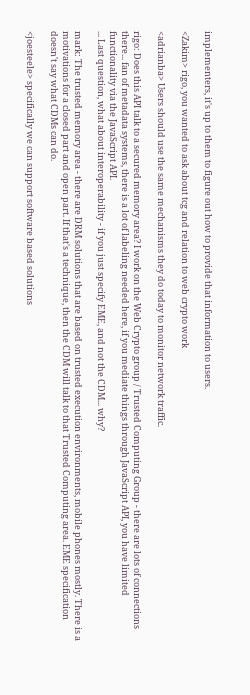implementers, it's up to them to figure out how to provide that information to users.

<Zakim> rigo, you wanted to ask about tcg and relation to web crypto work

<adrianba> Users should use the same mechanisms they do today to monitor network traffic.

rigo: Does this API talk to a secured memory area? I work on the Web Crypto group / Trusted Computing Group - there are lots of connections there... fan of metadata systems, there is a lot of labeling needed here, if you mediate things through JavaScript API, you have limited functionality via the JavaScript API.
... Last question, what about interoperability - if you just specify EME, and not the CDM... why?

mark: The trusted memory area - there are DRM solutions that are based on trusted execution environments, mobile phones mostly. There is a motivations for a closed part and open part. If that's a technique, then the CDM will talk to that Trusted Computing area. EME specification doesn't say what CDMs can do.

<joesteele> specifically we can support software based solutions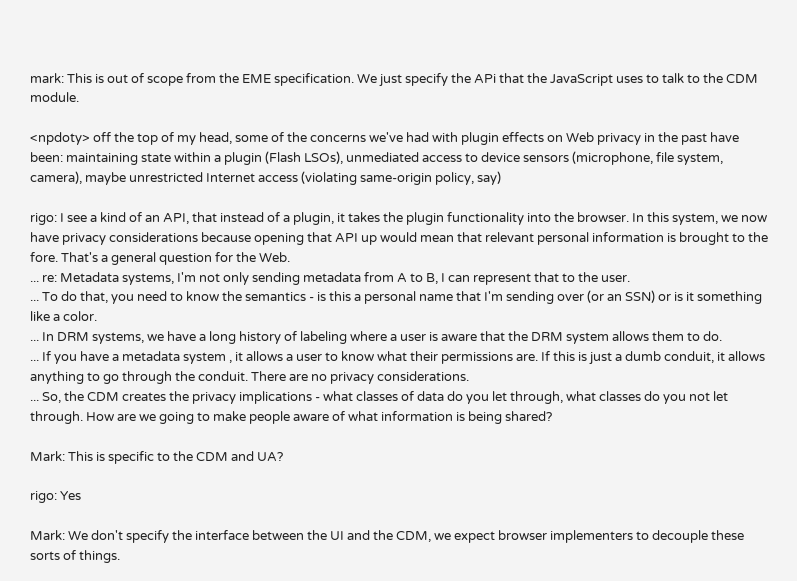mark: This is out of scope from the EME specification. We just specify the APi that the JavaScript uses to talk to the CDM module.

<npdoty> off the top of my head, some of the concerns we've had with plugin effects on Web privacy in the past have been: maintaining state within a plugin (Flash LSOs), unmediated access to device sensors (microphone, file system, camera), maybe unrestricted Internet access (violating same-origin policy, say)

rigo: I see a kind of an API, that instead of a plugin, it takes the plugin functionality into the browser. In this system, we now have privacy considerations because opening that API up would mean that relevant personal information is brought to the fore. That's a general question for the Web.
... re: Metadata systems, I'm not only sending metadata from A to B, I can represent that to the user.
... To do that, you need to know the semantics - is this a personal name that I'm sending over (or an SSN) or is it something like a color.
... In DRM systems, we have a long history of labeling where a user is aware that the DRM system allows them to do.
... If you have a metadata system , it allows a user to know what their permissions are. If this is just a dumb conduit, it allows anything to go through the conduit. There are no privacy considerations.
... So, the CDM creates the privacy implications - what classes of data do you let through, what classes do you not let through. How are we going to make people aware of what information is being shared?

Mark: This is specific to the CDM and UA?

rigo: Yes

Mark: We don't specify the interface between the UI and the CDM, we expect browser implementers to decouple these sorts of things.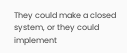They could make a closed system, or they could implement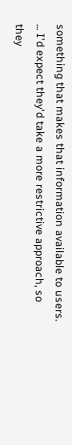something that makes that information available to users.
... I'd expect they'd take a more restrictive approach, so they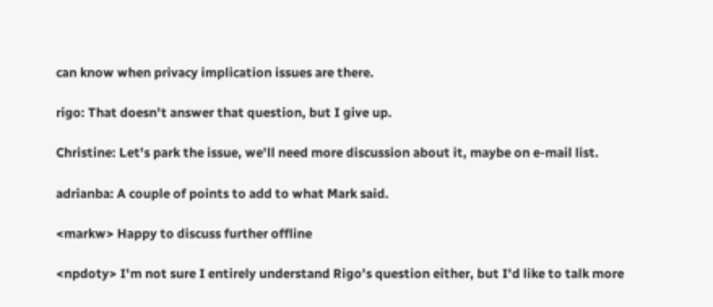can know when privacy implication issues are there.

rigo: That doesn't answer that question, but I give up.

Christine: Let's park the issue, we'll need more discussion about it, maybe on e-mail list.

adrianba: A couple of points to add to what Mark said.

<markw> Happy to discuss further offline

<npdoty> I'm not sure I entirely understand Rigo's question either, but I'd like to talk more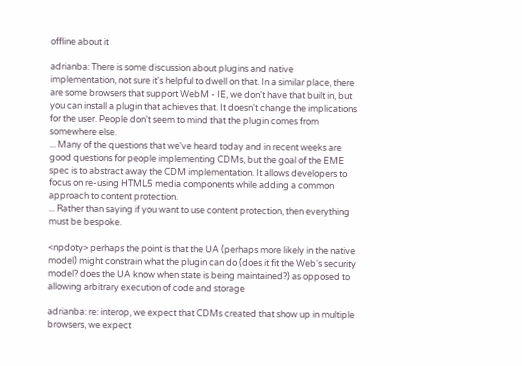offline about it

adrianba: There is some discussion about plugins and native implementation, not sure it's helpful to dwell on that. In a similar place, there are some browsers that support WebM - IE, we don't have that built in, but you can install a plugin that achieves that. It doesn't change the implications for the user. People don't seem to mind that the plugin comes from somewhere else.
... Many of the questions that we've heard today and in recent weeks are good questions for people implementing CDMs, but the goal of the EME spec is to abstract away the CDM implementation. It allows developers to focus on re-using HTML5 media components while adding a common approach to content protection.
... Rather than saying if you want to use content protection, then everything must be bespoke.

<npdoty> perhaps the point is that the UA (perhaps more likely in the native model) might constrain what the plugin can do (does it fit the Web's security model? does the UA know when state is being maintained?) as opposed to allowing arbitrary execution of code and storage

adrianba: re: interop, we expect that CDMs created that show up in multiple browsers, we expect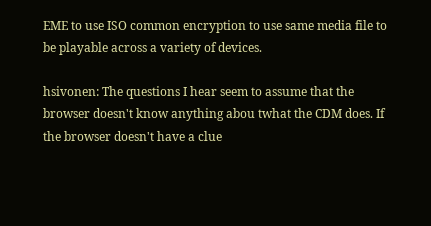EME to use ISO common encryption to use same media file to be playable across a variety of devices.

hsivonen: The questions I hear seem to assume that the browser doesn't know anything abou twhat the CDM does. If the browser doesn't have a clue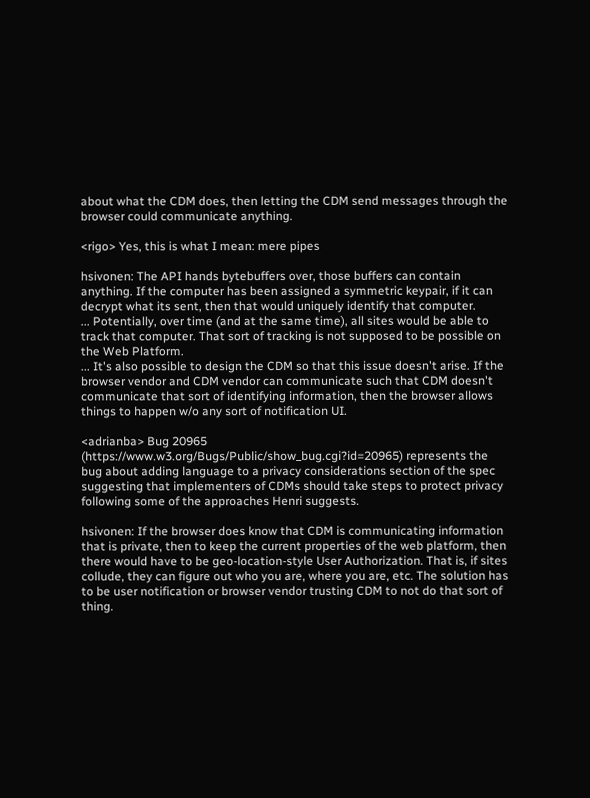about what the CDM does, then letting the CDM send messages through the browser could communicate anything.

<rigo> Yes, this is what I mean: mere pipes

hsivonen: The API hands bytebuffers over, those buffers can contain anything. If the computer has been assigned a symmetric keypair, if it can decrypt what its sent, then that would uniquely identify that computer.
... Potentially, over time (and at the same time), all sites would be able to track that computer. That sort of tracking is not supposed to be possible on the Web Platform.
... It's also possible to design the CDM so that this issue doesn't arise. If the browser vendor and CDM vendor can communicate such that CDM doesn't communicate that sort of identifying information, then the browser allows things to happen w/o any sort of notification UI.

<adrianba> Bug 20965 (https://www.w3.org/Bugs/Public/show_bug.cgi?id=20965) represents the bug about adding language to a privacy considerations section of the spec suggesting that implementers of CDMs should take steps to protect privacy following some of the approaches Henri suggests.

hsivonen: If the browser does know that CDM is communicating information that is private, then to keep the current properties of the web platform, then there would have to be geo-location-style User Authorization. That is, if sites collude, they can figure out who you are, where you are, etc. The solution has to be user notification or browser vendor trusting CDM to not do that sort of thing.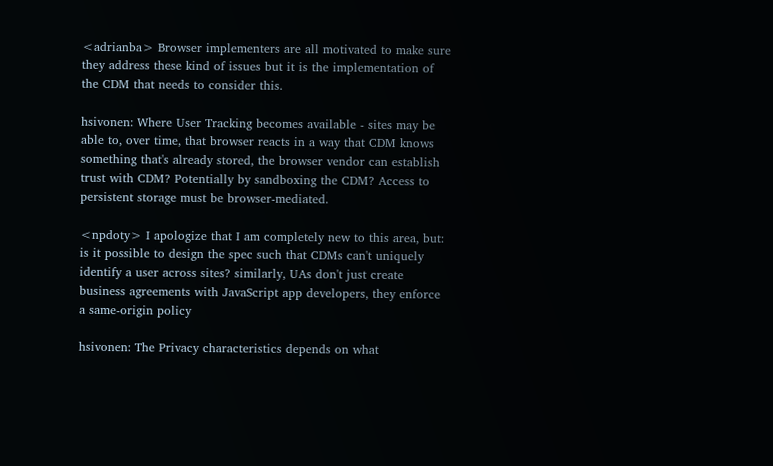<adrianba> Browser implementers are all motivated to make sure they address these kind of issues but it is the implementation of the CDM that needs to consider this.

hsivonen: Where User Tracking becomes available - sites may be able to, over time, that browser reacts in a way that CDM knows something that's already stored, the browser vendor can establish trust with CDM? Potentially by sandboxing the CDM? Access to persistent storage must be browser-mediated.

<npdoty> I apologize that I am completely new to this area, but: is it possible to design the spec such that CDMs can't uniquely identify a user across sites? similarly, UAs don't just create business agreements with JavaScript app developers, they enforce a same-origin policy

hsivonen: The Privacy characteristics depends on what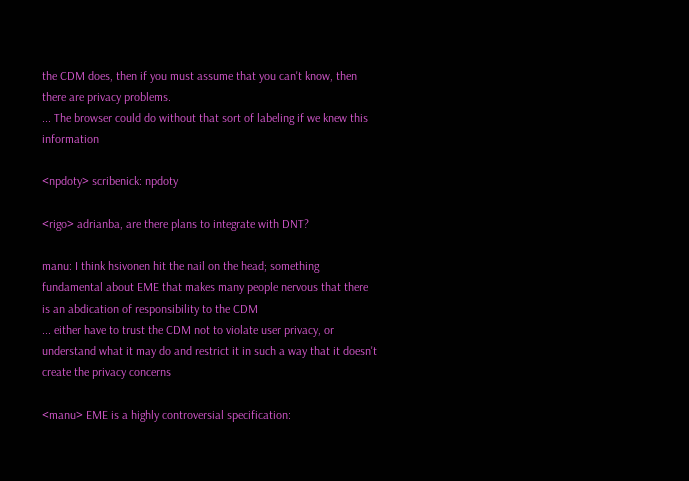the CDM does, then if you must assume that you can't know, then there are privacy problems.
... The browser could do without that sort of labeling if we knew this information

<npdoty> scribenick: npdoty

<rigo> adrianba, are there plans to integrate with DNT?

manu: I think hsivonen hit the nail on the head; something fundamental about EME that makes many people nervous that there is an abdication of responsibility to the CDM
... either have to trust the CDM not to violate user privacy, or understand what it may do and restrict it in such a way that it doesn't create the privacy concerns

<manu> EME is a highly controversial specification: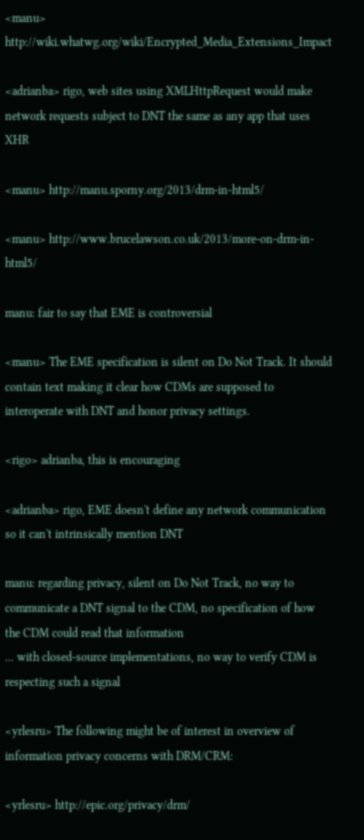<manu> http://wiki.whatwg.org/wiki/Encrypted_Media_Extensions_Impact

<adrianba> rigo, web sites using XMLHttpRequest would make network requests subject to DNT the same as any app that uses XHR

<manu> http://manu.sporny.org/2013/drm-in-html5/

<manu> http://www.brucelawson.co.uk/2013/more-on-drm-in-html5/

manu: fair to say that EME is controversial

<manu> The EME specification is silent on Do Not Track. It should contain text making it clear how CDMs are supposed to interoperate with DNT and honor privacy settings.

<rigo> adrianba, this is encouraging

<adrianba> rigo, EME doesn't define any network communication so it can't intrinsically mention DNT

manu: regarding privacy, silent on Do Not Track, no way to communicate a DNT signal to the CDM, no specification of how the CDM could read that information
... with closed-source implementations, no way to verify CDM is respecting such a signal

<yrlesru> The following might be of interest in overview of information privacy concerns with DRM/CRM:

<yrlesru> http://epic.org/privacy/drm/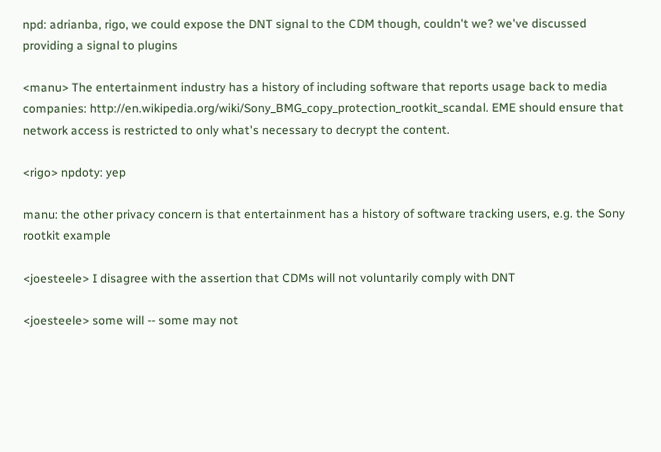npd: adrianba, rigo, we could expose the DNT signal to the CDM though, couldn't we? we've discussed providing a signal to plugins

<manu> The entertainment industry has a history of including software that reports usage back to media companies: http://en.wikipedia.org/wiki/Sony_BMG_copy_protection_rootkit_scandal. EME should ensure that network access is restricted to only what's necessary to decrypt the content.

<rigo> npdoty: yep

manu: the other privacy concern is that entertainment has a history of software tracking users, e.g. the Sony rootkit example

<joesteele> I disagree with the assertion that CDMs will not voluntarily comply with DNT

<joesteele> some will -- some may not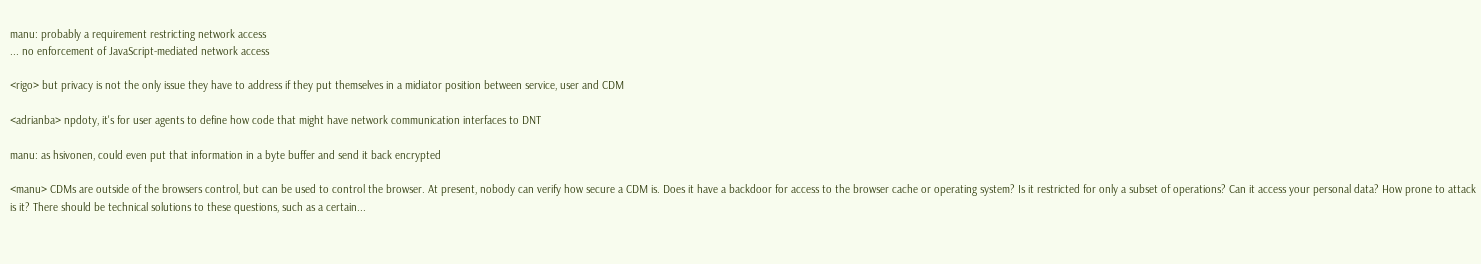manu: probably a requirement restricting network access
... no enforcement of JavaScript-mediated network access

<rigo> but privacy is not the only issue they have to address if they put themselves in a midiator position between service, user and CDM

<adrianba> npdoty, it's for user agents to define how code that might have network communication interfaces to DNT

manu: as hsivonen, could even put that information in a byte buffer and send it back encrypted

<manu> CDMs are outside of the browsers control, but can be used to control the browser. At present, nobody can verify how secure a CDM is. Does it have a backdoor for access to the browser cache or operating system? Is it restricted for only a subset of operations? Can it access your personal data? How prone to attack is it? There should be technical solutions to these questions, such as a certain...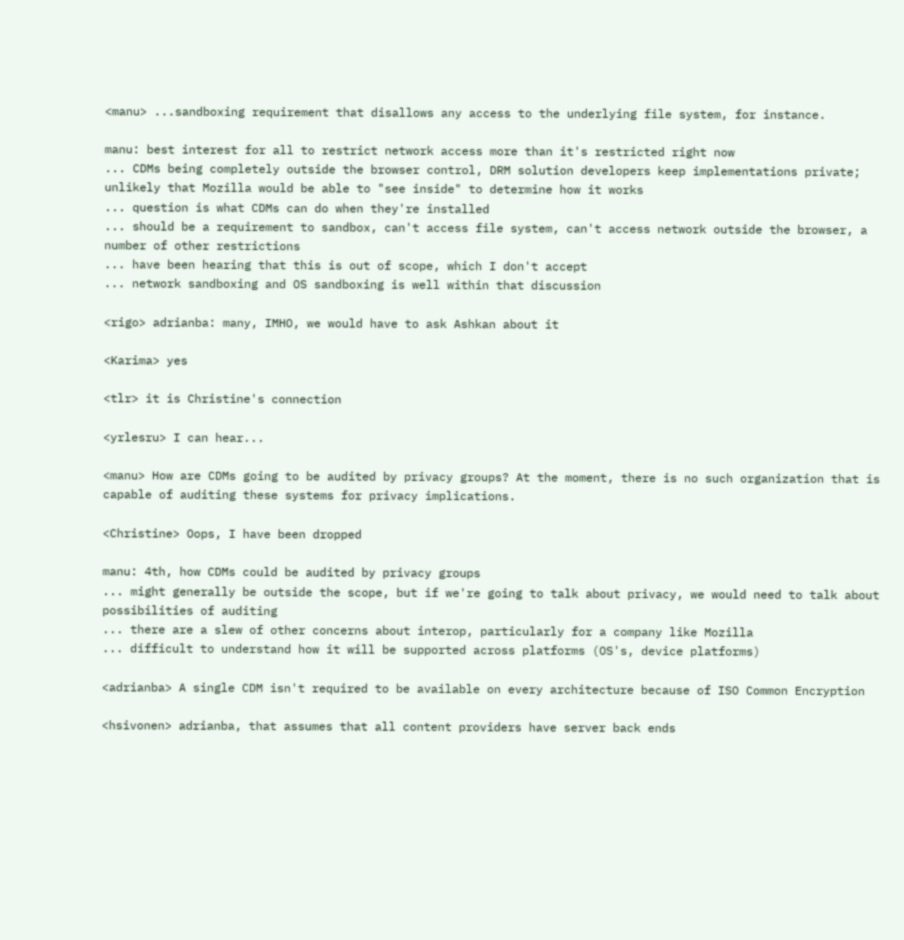<manu> ...sandboxing requirement that disallows any access to the underlying file system, for instance.

manu: best interest for all to restrict network access more than it's restricted right now
... CDMs being completely outside the browser control, DRM solution developers keep implementations private; unlikely that Mozilla would be able to "see inside" to determine how it works
... question is what CDMs can do when they're installed
... should be a requirement to sandbox, can't access file system, can't access network outside the browser, a number of other restrictions
... have been hearing that this is out of scope, which I don't accept
... network sandboxing and OS sandboxing is well within that discussion

<rigo> adrianba: many, IMHO, we would have to ask Ashkan about it

<Karima> yes

<tlr> it is Christine's connection

<yrlesru> I can hear...

<manu> How are CDMs going to be audited by privacy groups? At the moment, there is no such organization that is capable of auditing these systems for privacy implications.

<Christine> Oops, I have been dropped

manu: 4th, how CDMs could be audited by privacy groups
... might generally be outside the scope, but if we're going to talk about privacy, we would need to talk about possibilities of auditing
... there are a slew of other concerns about interop, particularly for a company like Mozilla
... difficult to understand how it will be supported across platforms (OS's, device platforms)

<adrianba> A single CDM isn't required to be available on every architecture because of ISO Common Encryption

<hsivonen> adrianba, that assumes that all content providers have server back ends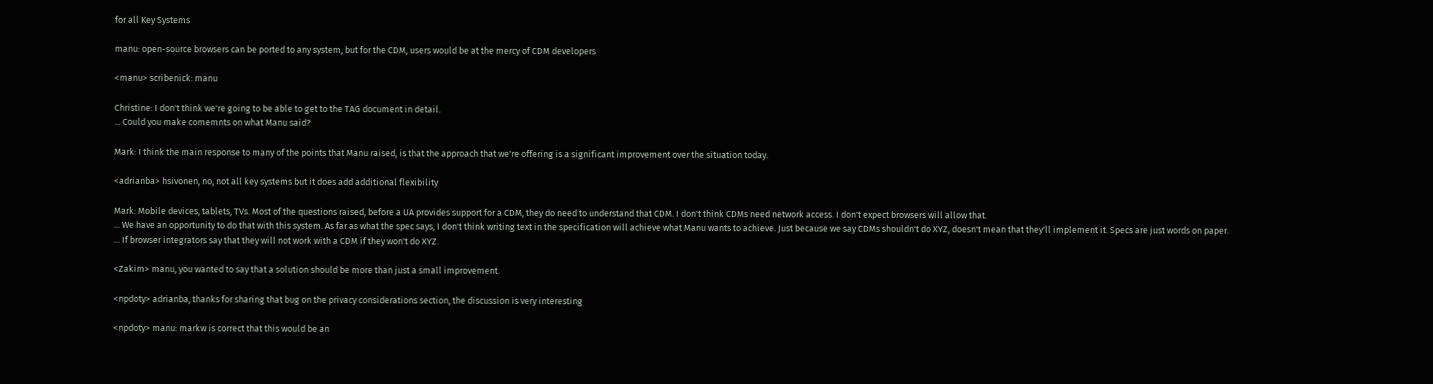for all Key Systems

manu: open-source browsers can be ported to any system, but for the CDM, users would be at the mercy of CDM developers

<manu> scribenick: manu

Christine: I don't think we're going to be able to get to the TAG document in detail.
... Could you make comemnts on what Manu said?

Mark: I think the main response to many of the points that Manu raised, is that the approach that we're offering is a significant improvement over the situation today.

<adrianba> hsivonen, no, not all key systems but it does add additional flexibility

Mark: Mobile devices, tablets, TVs. Most of the questions raised, before a UA provides support for a CDM, they do need to understand that CDM. I don't think CDMs need network access. I don't expect browsers will allow that.
... We have an opportunity to do that with this system. As far as what the spec says, I don't think writing text in the specification will achieve what Manu wants to achieve. Just because we say CDMs shouldn't do XYZ, doesn't mean that they'll implement it. Specs are just words on paper.
... If browser integrators say that they will not work with a CDM if they won't do XYZ.

<Zakim> manu, you wanted to say that a solution should be more than just a small improvement.

<npdoty> adrianba, thanks for sharing that bug on the privacy considerations section, the discussion is very interesting

<npdoty> manu: markw is correct that this would be an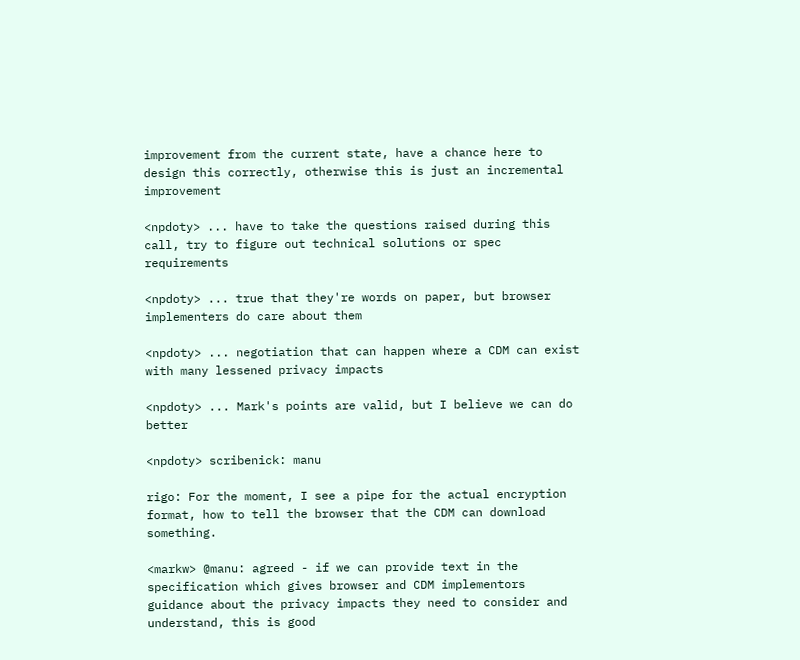improvement from the current state, have a chance here to design this correctly, otherwise this is just an incremental improvement

<npdoty> ... have to take the questions raised during this call, try to figure out technical solutions or spec requirements

<npdoty> ... true that they're words on paper, but browser implementers do care about them

<npdoty> ... negotiation that can happen where a CDM can exist with many lessened privacy impacts

<npdoty> ... Mark's points are valid, but I believe we can do better

<npdoty> scribenick: manu

rigo: For the moment, I see a pipe for the actual encryption format, how to tell the browser that the CDM can download something.

<markw> @manu: agreed - if we can provide text in the specification which gives browser and CDM implementors guidance about the privacy impacts they need to consider and understand, this is good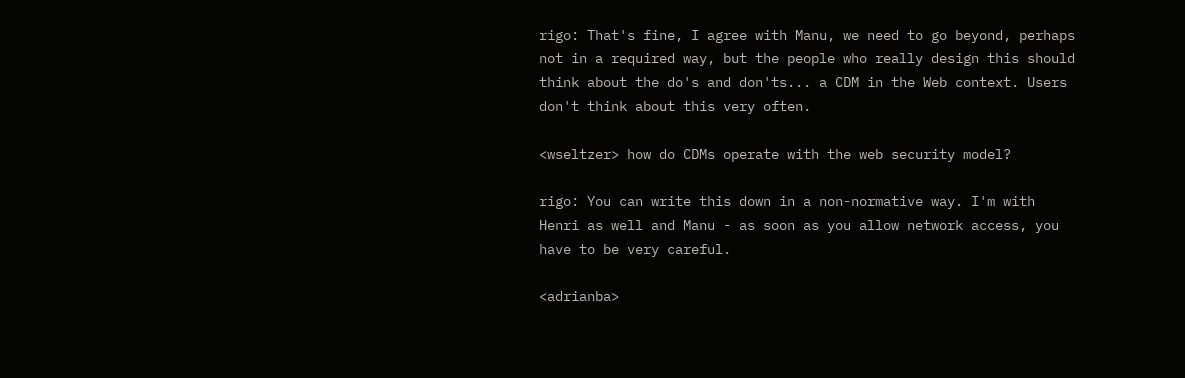rigo: That's fine, I agree with Manu, we need to go beyond, perhaps not in a required way, but the people who really design this should think about the do's and don'ts... a CDM in the Web context. Users don't think about this very often.

<wseltzer> how do CDMs operate with the web security model?

rigo: You can write this down in a non-normative way. I'm with Henri as well and Manu - as soon as you allow network access, you have to be very careful.

<adrianba>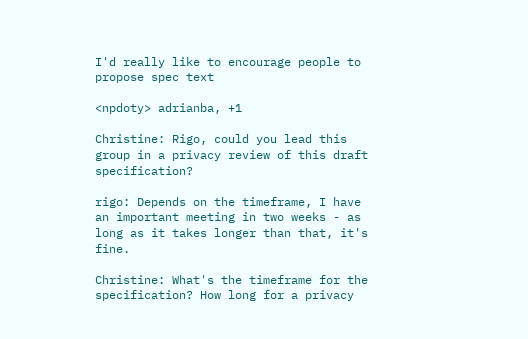I'd really like to encourage people to propose spec text

<npdoty> adrianba, +1

Christine: Rigo, could you lead this group in a privacy review of this draft specification?

rigo: Depends on the timeframe, I have an important meeting in two weeks - as long as it takes longer than that, it's fine.

Christine: What's the timeframe for the specification? How long for a privacy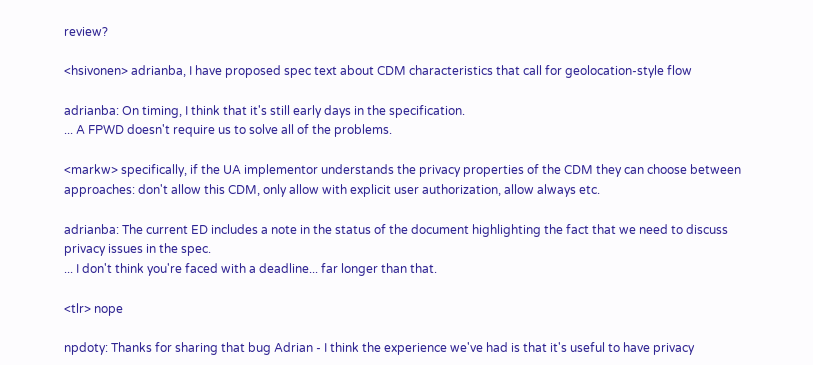review?

<hsivonen> adrianba, I have proposed spec text about CDM characteristics that call for geolocation-style flow

adrianba: On timing, I think that it's still early days in the specification.
... A FPWD doesn't require us to solve all of the problems.

<markw> specifically, if the UA implementor understands the privacy properties of the CDM they can choose between approaches: don't allow this CDM, only allow with explicit user authorization, allow always etc.

adrianba: The current ED includes a note in the status of the document highlighting the fact that we need to discuss privacy issues in the spec.
... I don't think you're faced with a deadline... far longer than that.

<tlr> nope

npdoty: Thanks for sharing that bug Adrian - I think the experience we've had is that it's useful to have privacy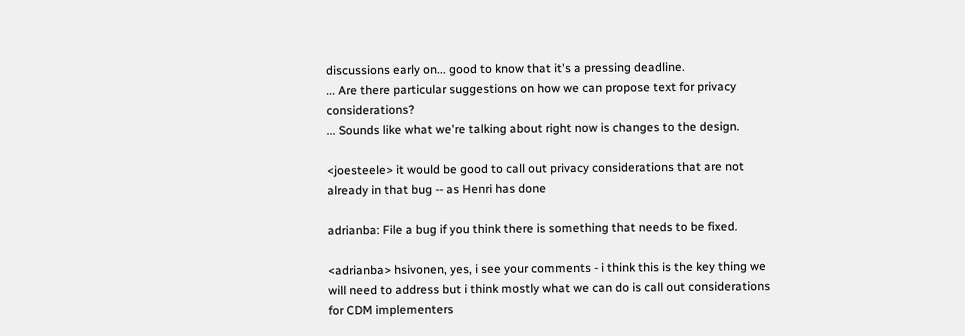discussions early on... good to know that it's a pressing deadline.
... Are there particular suggestions on how we can propose text for privacy considerations?
... Sounds like what we're talking about right now is changes to the design.

<joesteele> it would be good to call out privacy considerations that are not already in that bug -- as Henri has done

adrianba: File a bug if you think there is something that needs to be fixed.

<adrianba> hsivonen, yes, i see your comments - i think this is the key thing we will need to address but i think mostly what we can do is call out considerations for CDM implementers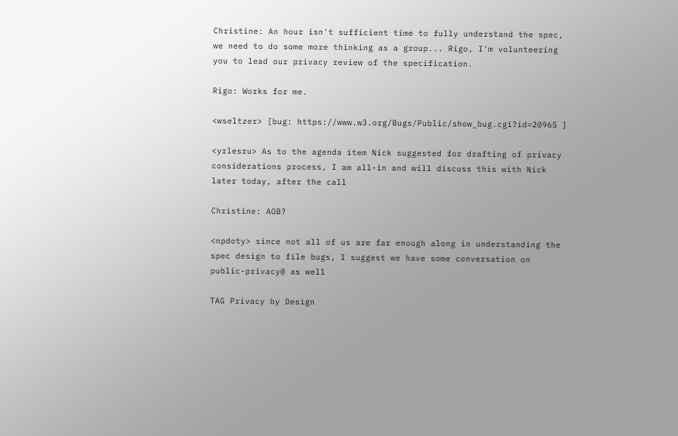Christine: An hour isn't sufficient time to fully understand the spec, we need to do some more thinking as a group... Rigo, I'm volunteering you to lead our privacy review of the specification.

Rigo: Works for me.

<wseltzer> [bug: https://www.w3.org/Bugs/Public/show_bug.cgi?id=20965 ]

<yrlesru> As to the agenda item Nick suggested for drafting of privacy considerations process, I am all-in and will discuss this with Nick later today, after the call

Christine: AOB?

<npdoty> since not all of us are far enough along in understanding the spec design to file bugs, I suggest we have some conversation on public-privacy@ as well

TAG Privacy by Design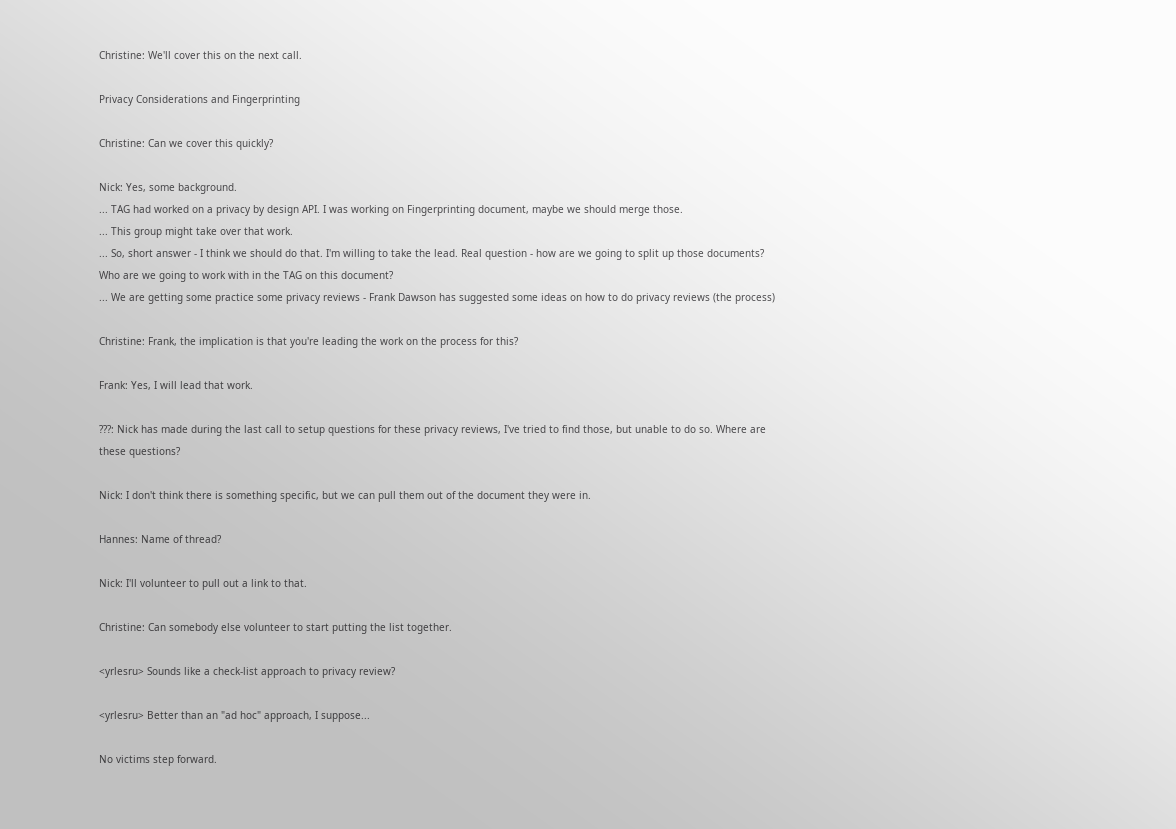Christine: We'll cover this on the next call.

Privacy Considerations and Fingerprinting

Christine: Can we cover this quickly?

Nick: Yes, some background.
... TAG had worked on a privacy by design API. I was working on Fingerprinting document, maybe we should merge those.
... This group might take over that work.
... So, short answer - I think we should do that. I'm willing to take the lead. Real question - how are we going to split up those documents? Who are we going to work with in the TAG on this document?
... We are getting some practice some privacy reviews - Frank Dawson has suggested some ideas on how to do privacy reviews (the process)

Christine: Frank, the implication is that you're leading the work on the process for this?

Frank: Yes, I will lead that work.

???: Nick has made during the last call to setup questions for these privacy reviews, I've tried to find those, but unable to do so. Where are these questions?

Nick: I don't think there is something specific, but we can pull them out of the document they were in.

Hannes: Name of thread?

Nick: I'll volunteer to pull out a link to that.

Christine: Can somebody else volunteer to start putting the list together.

<yrlesru> Sounds like a check-list approach to privacy review?

<yrlesru> Better than an "ad hoc" approach, I suppose...

No victims step forward.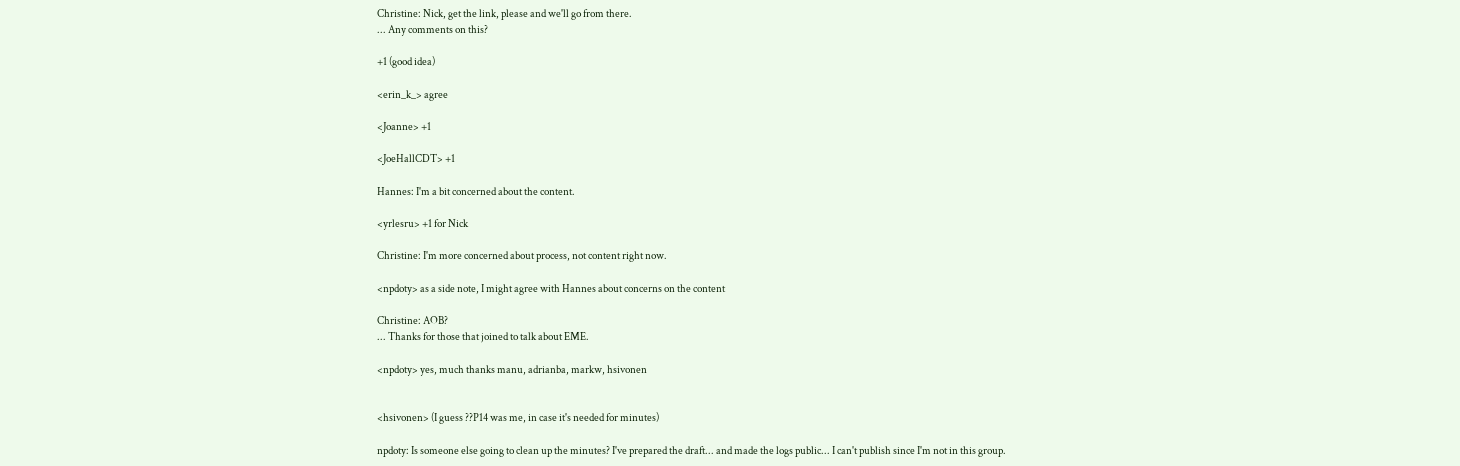Christine: Nick, get the link, please and we'll go from there.
... Any comments on this?

+1 (good idea)

<erin_k_> agree

<Joanne> +1

<JoeHallCDT> +1

Hannes: I'm a bit concerned about the content.

<yrlesru> +1 for Nick

Christine: I'm more concerned about process, not content right now.

<npdoty> as a side note, I might agree with Hannes about concerns on the content

Christine: AOB?
... Thanks for those that joined to talk about EME.

<npdoty> yes, much thanks manu, adrianba, markw, hsivonen


<hsivonen> (I guess ??P14 was me, in case it's needed for minutes)

npdoty: Is someone else going to clean up the minutes? I've prepared the draft... and made the logs public... I can't publish since I'm not in this group.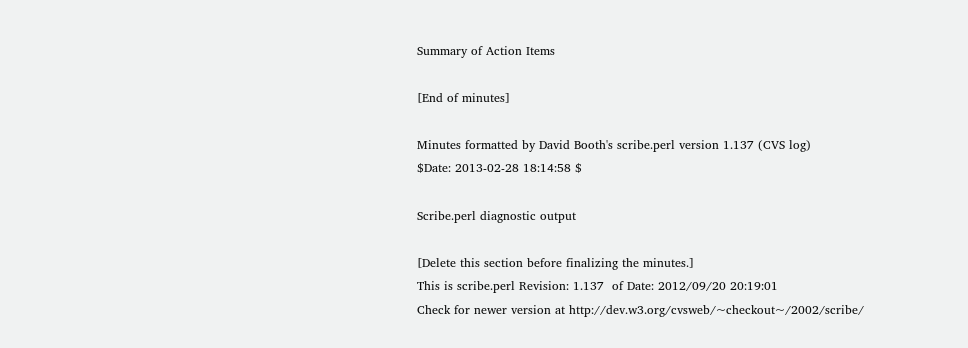Summary of Action Items

[End of minutes]

Minutes formatted by David Booth's scribe.perl version 1.137 (CVS log)
$Date: 2013-02-28 18:14:58 $

Scribe.perl diagnostic output

[Delete this section before finalizing the minutes.]
This is scribe.perl Revision: 1.137  of Date: 2012/09/20 20:19:01
Check for newer version at http://dev.w3.org/cvsweb/~checkout~/2002/scribe/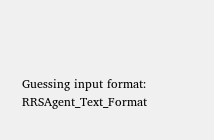Guessing input format: RRSAgent_Text_Format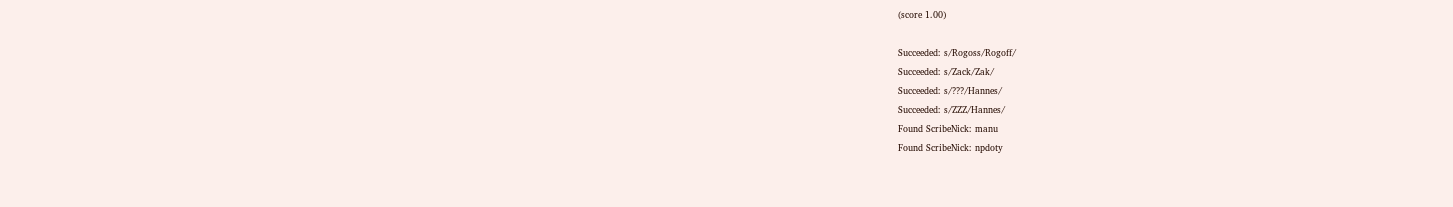(score 1.00)

Succeeded: s/Rogoss/Rogoff/
Succeeded: s/Zack/Zak/
Succeeded: s/???/Hannes/
Succeeded: s/ZZZ/Hannes/
Found ScribeNick: manu
Found ScribeNick: npdoty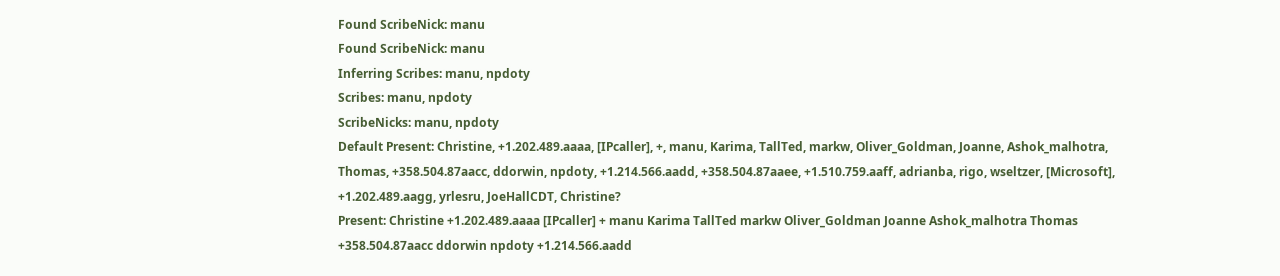Found ScribeNick: manu
Found ScribeNick: manu
Inferring Scribes: manu, npdoty
Scribes: manu, npdoty
ScribeNicks: manu, npdoty
Default Present: Christine, +1.202.489.aaaa, [IPcaller], +, manu, Karima, TallTed, markw, Oliver_Goldman, Joanne, Ashok_malhotra, Thomas, +358.504.87aacc, ddorwin, npdoty, +1.214.566.aadd, +358.504.87aaee, +1.510.759.aaff, adrianba, rigo, wseltzer, [Microsoft], +1.202.489.aagg, yrlesru, JoeHallCDT, Christine?
Present: Christine +1.202.489.aaaa [IPcaller] + manu Karima TallTed markw Oliver_Goldman Joanne Ashok_malhotra Thomas +358.504.87aacc ddorwin npdoty +1.214.566.aadd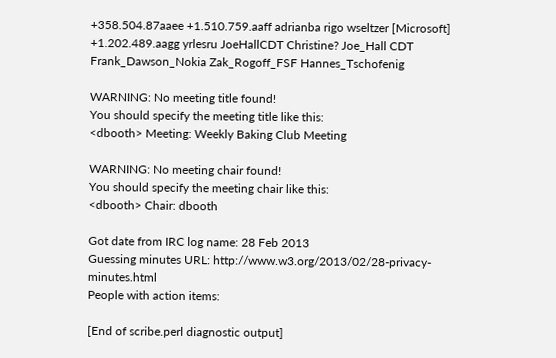+358.504.87aaee +1.510.759.aaff adrianba rigo wseltzer [Microsoft] +1.202.489.aagg yrlesru JoeHallCDT Christine? Joe_Hall CDT Frank_Dawson_Nokia Zak_Rogoff_FSF Hannes_Tschofenig

WARNING: No meeting title found!
You should specify the meeting title like this:
<dbooth> Meeting: Weekly Baking Club Meeting

WARNING: No meeting chair found!
You should specify the meeting chair like this:
<dbooth> Chair: dbooth

Got date from IRC log name: 28 Feb 2013
Guessing minutes URL: http://www.w3.org/2013/02/28-privacy-minutes.html
People with action items:

[End of scribe.perl diagnostic output]